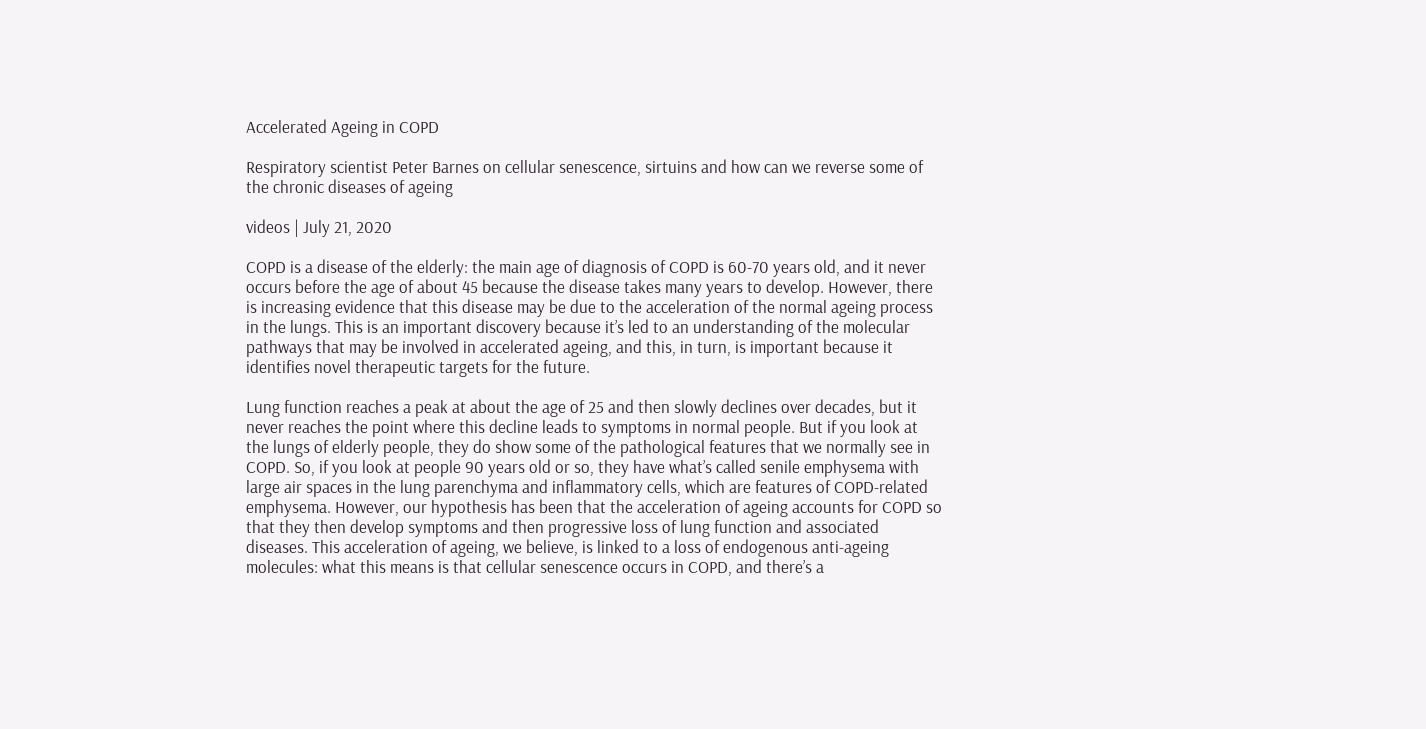Accelerated Ageing in COPD

Respiratory scientist Peter Barnes on cellular senescence, sirtuins and how can we reverse some of the chronic diseases of ageing

videos | July 21, 2020

COPD is a disease of the elderly: the main age of diagnosis of COPD is 60-70 years old, and it never occurs before the age of about 45 because the disease takes many years to develop. However, there is increasing evidence that this disease may be due to the acceleration of the normal ageing process in the lungs. This is an important discovery because it’s led to an understanding of the molecular pathways that may be involved in accelerated ageing, and this, in turn, is important because it identifies novel therapeutic targets for the future.

Lung function reaches a peak at about the age of 25 and then slowly declines over decades, but it never reaches the point where this decline leads to symptoms in normal people. But if you look at the lungs of elderly people, they do show some of the pathological features that we normally see in COPD. So, if you look at people 90 years old or so, they have what’s called senile emphysema with large air spaces in the lung parenchyma and inflammatory cells, which are features of COPD-related emphysema. However, our hypothesis has been that the acceleration of ageing accounts for COPD so that they then develop symptoms and then progressive loss of lung function and associated diseases. This acceleration of ageing, we believe, is linked to a loss of endogenous anti-ageing molecules: what this means is that cellular senescence occurs in COPD, and there’s a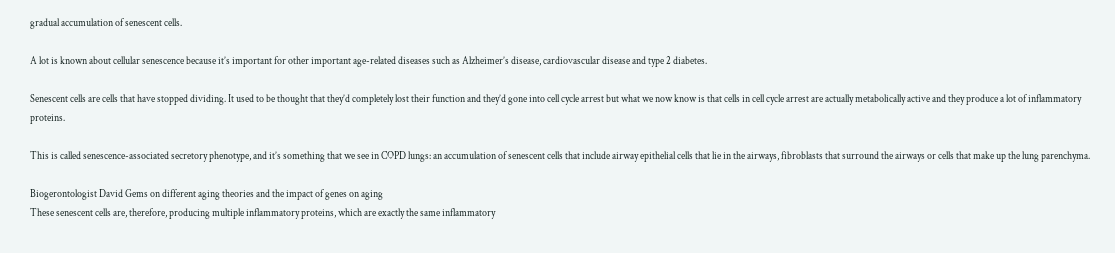gradual accumulation of senescent cells.

A lot is known about cellular senescence because it’s important for other important age-related diseases such as Alzheimer’s disease, cardiovascular disease and type 2 diabetes.

Senescent cells are cells that have stopped dividing. It used to be thought that they’d completely lost their function and they’d gone into cell cycle arrest but what we now know is that cells in cell cycle arrest are actually metabolically active and they produce a lot of inflammatory proteins.

This is called senescence-associated secretory phenotype, and it’s something that we see in COPD lungs: an accumulation of senescent cells that include airway epithelial cells that lie in the airways, fibroblasts that surround the airways or cells that make up the lung parenchyma.

Biogerontologist David Gems on different aging theories and the impact of genes on aging
These senescent cells are, therefore, producing multiple inflammatory proteins, which are exactly the same inflammatory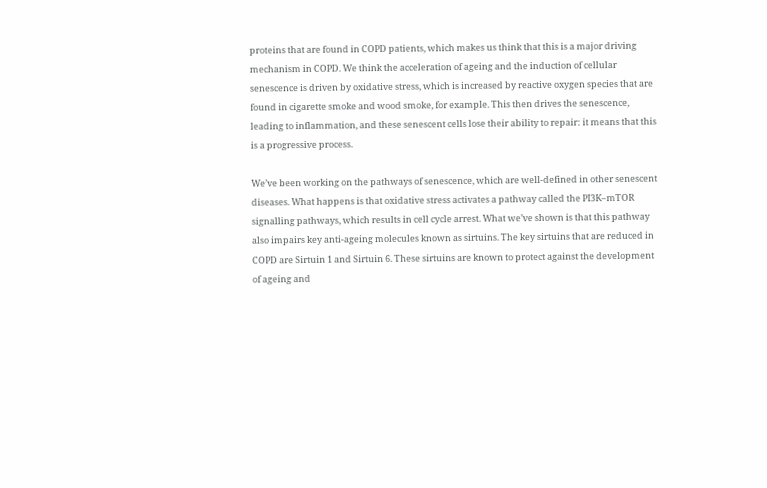proteins that are found in COPD patients, which makes us think that this is a major driving mechanism in COPD. We think the acceleration of ageing and the induction of cellular senescence is driven by oxidative stress, which is increased by reactive oxygen species that are found in cigarette smoke and wood smoke, for example. This then drives the senescence, leading to inflammation, and these senescent cells lose their ability to repair: it means that this is a progressive process.

We’ve been working on the pathways of senescence, which are well-defined in other senescent diseases. What happens is that oxidative stress activates a pathway called the PI3K–mTOR signalling pathways, which results in cell cycle arrest. What we’ve shown is that this pathway also impairs key anti-ageing molecules known as sirtuins. The key sirtuins that are reduced in COPD are Sirtuin 1 and Sirtuin 6. These sirtuins are known to protect against the development of ageing and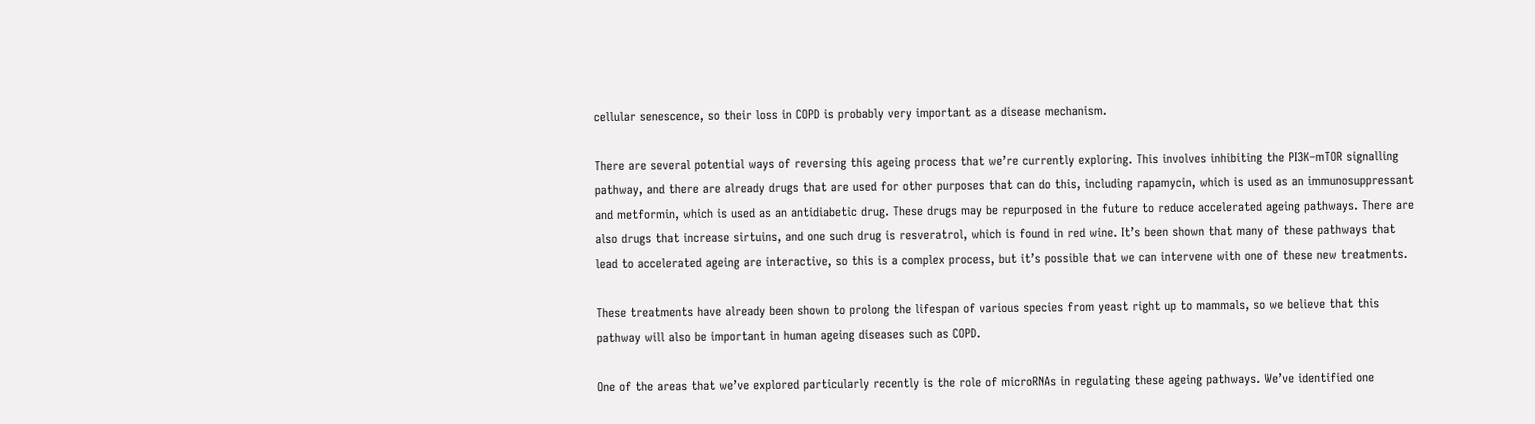cellular senescence, so their loss in COPD is probably very important as a disease mechanism.

There are several potential ways of reversing this ageing process that we’re currently exploring. This involves inhibiting the PI3K–mTOR signalling pathway, and there are already drugs that are used for other purposes that can do this, including rapamycin, which is used as an immunosuppressant and metformin, which is used as an antidiabetic drug. These drugs may be repurposed in the future to reduce accelerated ageing pathways. There are also drugs that increase sirtuins, and one such drug is resveratrol, which is found in red wine. It’s been shown that many of these pathways that lead to accelerated ageing are interactive, so this is a complex process, but it’s possible that we can intervene with one of these new treatments.

These treatments have already been shown to prolong the lifespan of various species from yeast right up to mammals, so we believe that this pathway will also be important in human ageing diseases such as COPD.

One of the areas that we’ve explored particularly recently is the role of microRNAs in regulating these ageing pathways. We’ve identified one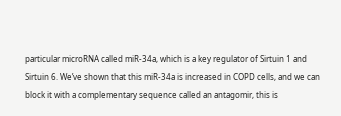particular microRNA called miR-34a, which is a key regulator of Sirtuin 1 and Sirtuin 6. We’ve shown that this miR-34a is increased in COPD cells, and we can block it with a complementary sequence called an antagomir, this is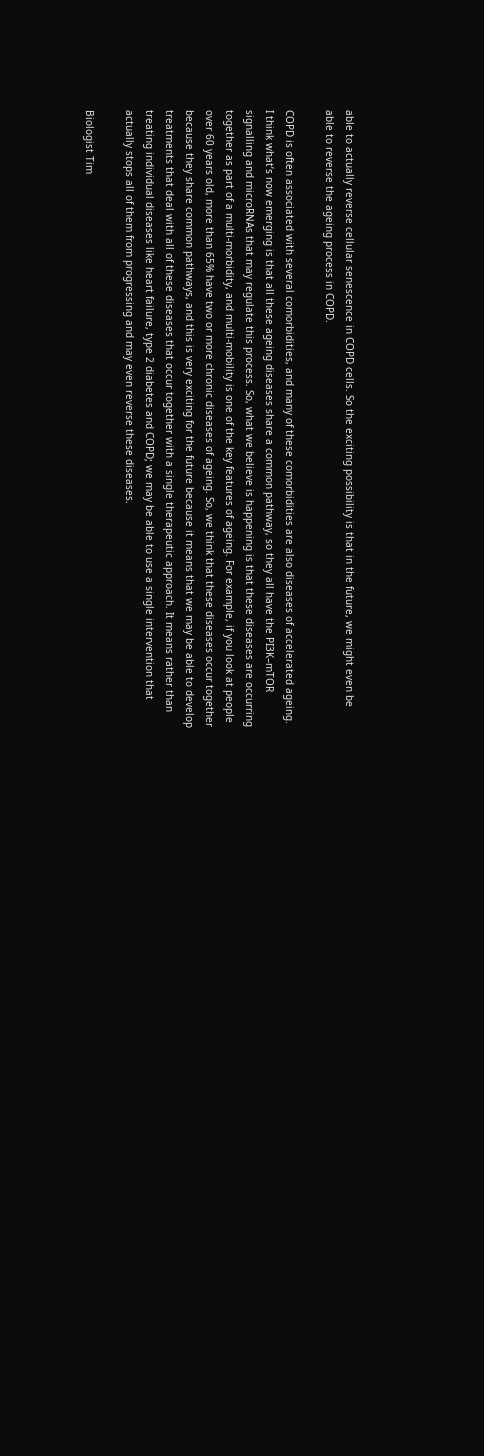able to actually reverse cellular senescence in COPD cells. So the exciting possibility is that in the future, we might even be able to reverse the ageing process in COPD.

COPD is often associated with several comorbidities, and many of these comorbidities are also diseases of accelerated ageing. I think what’s now emerging is that all these ageing diseases share a common pathway, so they all have the PI3K–mTOR signalling and microRNAs that may regulate this process. So, what we believe is happening is that these diseases are occurring together as part of a multi-morbidity, and multi-mobility is one of the key features of ageing. For example, if you look at people over 60 years old, more than 65% have two or more chronic diseases of ageing. So, we think that these diseases occur together because they share common pathways, and this is very exciting for the future because it means that we may be able to develop treatments that deal with all of these diseases that occur together with a single therapeutic approach. It means rather than treating individual diseases like heart failure, type 2 diabetes and COPD; we may be able to use a single intervention that actually stops all of them from progressing and may even reverse these diseases.

Biologist Tim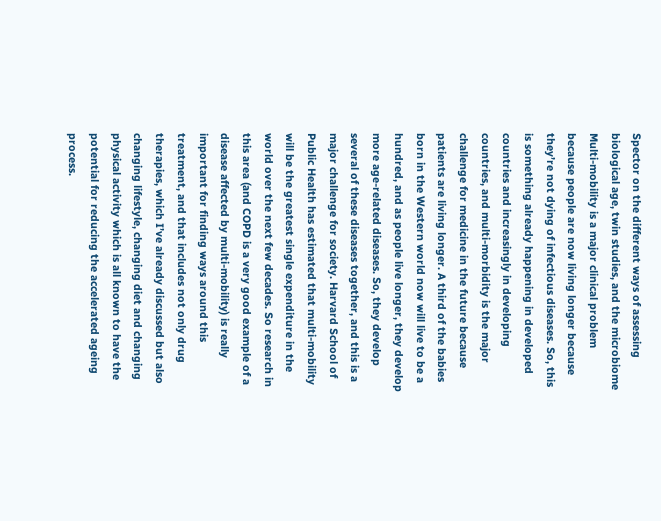Spector on the different ways of assessing biological age, twin studies, and the microbiome
Multi-mobility is a major clinical problem because people are now living longer because they’re not dying of infectious diseases. So, this is something already happening in developed countries and increasingly in developing countries, and multi-morbidity is the major challenge for medicine in the future because patients are living longer. A third of the babies born in the Western world now will live to be a hundred, and as people live longer, they develop more age-related diseases. So, they develop several of these diseases together, and this is a major challenge for society. Harvard School of Public Health has estimated that multi-mobility will be the greatest single expenditure in the world over the next few decades. So research in this area (and COPD is a very good example of a disease affected by multi-mobility) is really important for finding ways around this treatment, and that includes not only drug therapies, which I’ve already discussed but also changing lifestyle, changing diet and changing physical activity which is all known to have the potential for reducing the accelerated ageing process.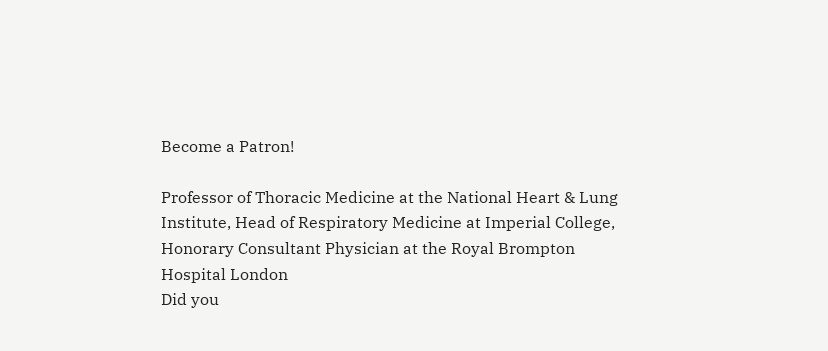Become a Patron!

Professor of Thoracic Medicine at the National Heart & Lung Institute, Head of Respiratory Medicine at Imperial College, Honorary Consultant Physician at the Royal Brompton Hospital London
Did you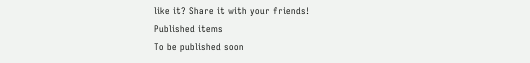like it? Share it with your friends!
Published items
To be published soon